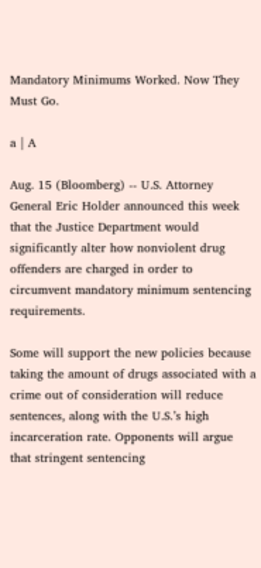Mandatory Minimums Worked. Now They Must Go.

a | A

Aug. 15 (Bloomberg) -- U.S. Attorney General Eric Holder announced this week that the Justice Department would significantly alter how nonviolent drug offenders are charged in order to circumvent mandatory minimum sentencing requirements.

Some will support the new policies because taking the amount of drugs associated with a crime out of consideration will reduce sentences, along with the U.S.’s high incarceration rate. Opponents will argue that stringent sentencing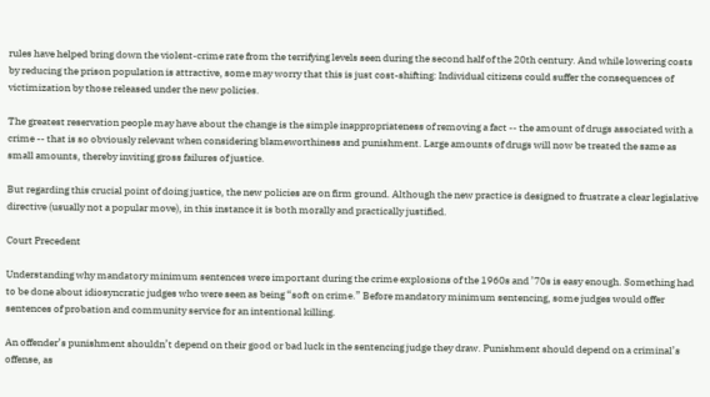rules have helped bring down the violent-crime rate from the terrifying levels seen during the second half of the 20th century. And while lowering costs by reducing the prison population is attractive, some may worry that this is just cost-shifting: Individual citizens could suffer the consequences of victimization by those released under the new policies.

The greatest reservation people may have about the change is the simple inappropriateness of removing a fact -- the amount of drugs associated with a crime -- that is so obviously relevant when considering blameworthiness and punishment. Large amounts of drugs will now be treated the same as small amounts, thereby inviting gross failures of justice.

But regarding this crucial point of doing justice, the new policies are on firm ground. Although the new practice is designed to frustrate a clear legislative directive (usually not a popular move), in this instance it is both morally and practically justified.

Court Precedent

Understanding why mandatory minimum sentences were important during the crime explosions of the 1960s and ’70s is easy enough. Something had to be done about idiosyncratic judges who were seen as being “soft on crime.” Before mandatory minimum sentencing, some judges would offer sentences of probation and community service for an intentional killing.

An offender’s punishment shouldn’t depend on their good or bad luck in the sentencing judge they draw. Punishment should depend on a criminal’s offense, as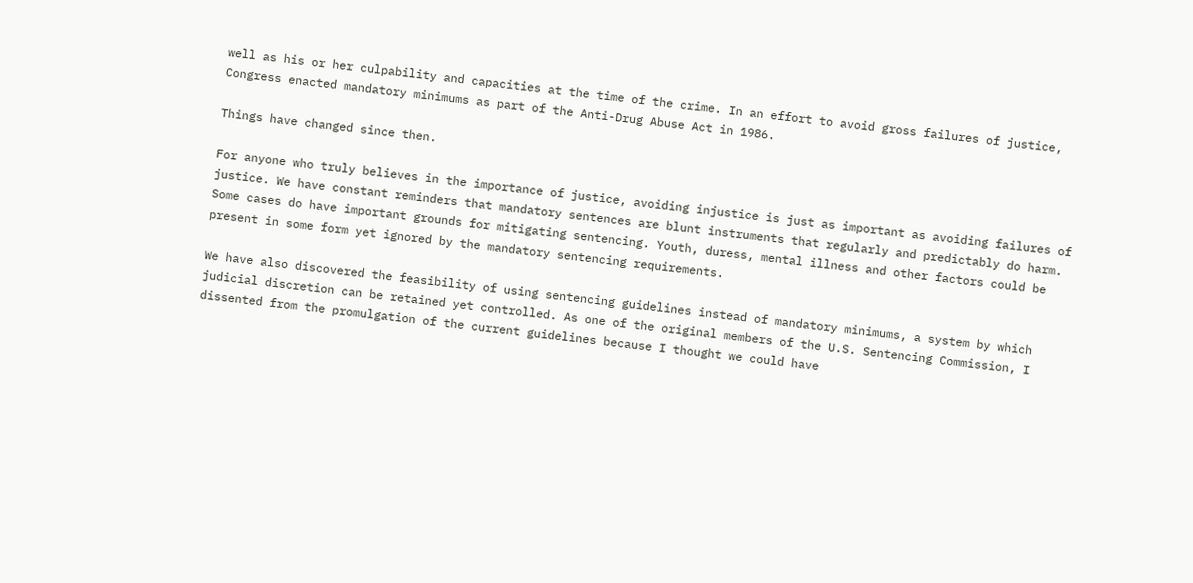well as his or her culpability and capacities at the time of the crime. In an effort to avoid gross failures of justice, Congress enacted mandatory minimums as part of the Anti-Drug Abuse Act in 1986.

Things have changed since then.

For anyone who truly believes in the importance of justice, avoiding injustice is just as important as avoiding failures of justice. We have constant reminders that mandatory sentences are blunt instruments that regularly and predictably do harm. Some cases do have important grounds for mitigating sentencing. Youth, duress, mental illness and other factors could be present in some form yet ignored by the mandatory sentencing requirements.

We have also discovered the feasibility of using sentencing guidelines instead of mandatory minimums, a system by which judicial discretion can be retained yet controlled. As one of the original members of the U.S. Sentencing Commission, I dissented from the promulgation of the current guidelines because I thought we could have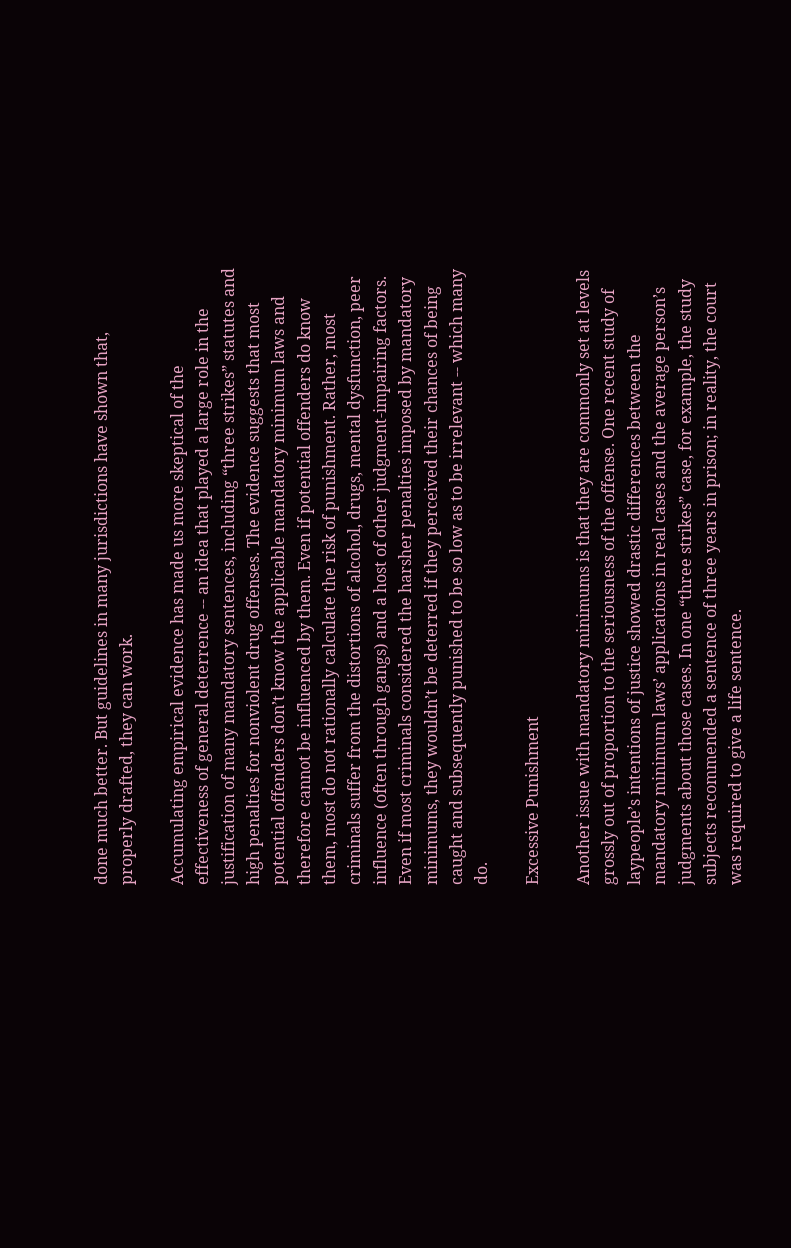done much better. But guidelines in many jurisdictions have shown that, properly drafted, they can work.

Accumulating empirical evidence has made us more skeptical of the effectiveness of general deterrence -- an idea that played a large role in the justification of many mandatory sentences, including “three strikes” statutes and high penalties for nonviolent drug offenses. The evidence suggests that most potential offenders don’t know the applicable mandatory minimum laws and therefore cannot be influenced by them. Even if potential offenders do know them, most do not rationally calculate the risk of punishment. Rather, most criminals suffer from the distortions of alcohol, drugs, mental dysfunction, peer influence (often through gangs) and a host of other judgment-impairing factors. Even if most criminals considered the harsher penalties imposed by mandatory minimums, they wouldn’t be deterred if they perceived their chances of being caught and subsequently punished to be so low as to be irrelevant -- which many do.

Excessive Punishment

Another issue with mandatory minimums is that they are commonly set at levels grossly out of proportion to the seriousness of the offense. One recent study of laypeople’s intentions of justice showed drastic differences between the mandatory minimum laws’ applications in real cases and the average person’s judgments about those cases. In one “three strikes” case, for example, the study subjects recommended a sentence of three years in prison; in reality, the court was required to give a life sentence.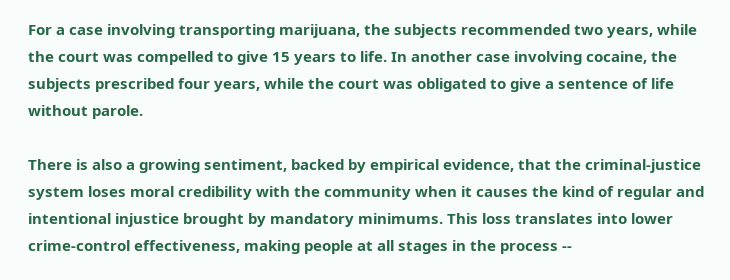For a case involving transporting marijuana, the subjects recommended two years, while the court was compelled to give 15 years to life. In another case involving cocaine, the subjects prescribed four years, while the court was obligated to give a sentence of life without parole.

There is also a growing sentiment, backed by empirical evidence, that the criminal-justice system loses moral credibility with the community when it causes the kind of regular and intentional injustice brought by mandatory minimums. This loss translates into lower crime-control effectiveness, making people at all stages in the process --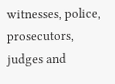witnesses, police, prosecutors, judges and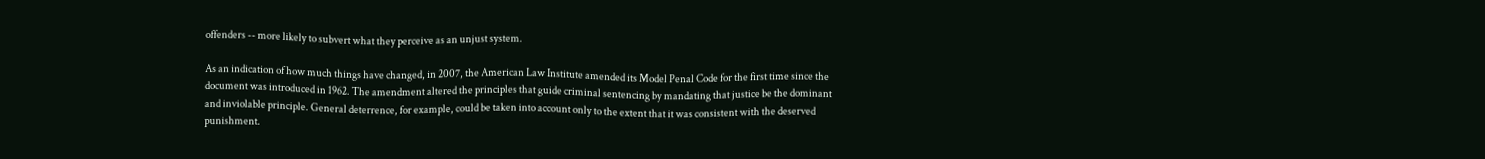offenders -- more likely to subvert what they perceive as an unjust system.

As an indication of how much things have changed, in 2007, the American Law Institute amended its Model Penal Code for the first time since the document was introduced in 1962. The amendment altered the principles that guide criminal sentencing by mandating that justice be the dominant and inviolable principle. General deterrence, for example, could be taken into account only to the extent that it was consistent with the deserved punishment.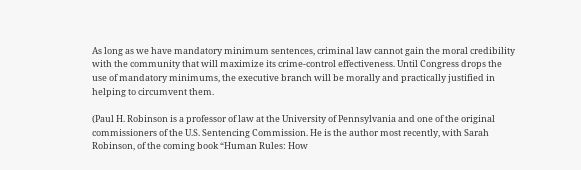As long as we have mandatory minimum sentences, criminal law cannot gain the moral credibility with the community that will maximize its crime-control effectiveness. Until Congress drops the use of mandatory minimums, the executive branch will be morally and practically justified in helping to circumvent them.

(Paul H. Robinson is a professor of law at the University of Pennsylvania and one of the original commissioners of the U.S. Sentencing Commission. He is the author most recently, with Sarah Robinson, of the coming book “Human Rules: How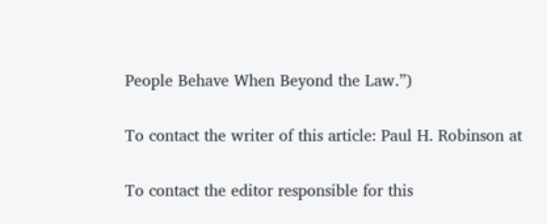People Behave When Beyond the Law.”)

To contact the writer of this article: Paul H. Robinson at

To contact the editor responsible for this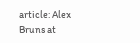article: Alex Bruns at